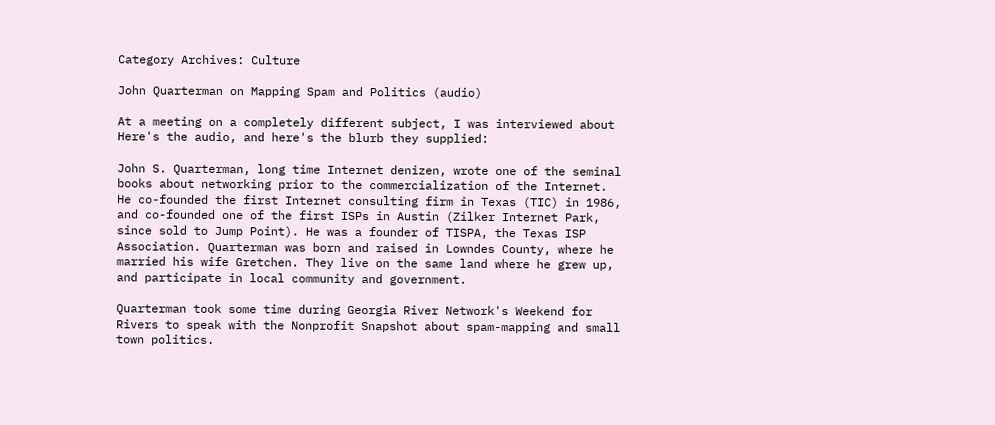Category Archives: Culture

John Quarterman on Mapping Spam and Politics (audio)

At a meeting on a completely different subject, I was interviewed about Here's the audio, and here's the blurb they supplied:

John S. Quarterman, long time Internet denizen, wrote one of the seminal books about networking prior to the commercialization of the Internet. He co-founded the first Internet consulting firm in Texas (TIC) in 1986, and co-founded one of the first ISPs in Austin (Zilker Internet Park, since sold to Jump Point). He was a founder of TISPA, the Texas ISP Association. Quarterman was born and raised in Lowndes County, where he married his wife Gretchen. They live on the same land where he grew up, and participate in local community and government.

Quarterman took some time during Georgia River Network's Weekend for Rivers to speak with the Nonprofit Snapshot about spam-mapping and small town politics.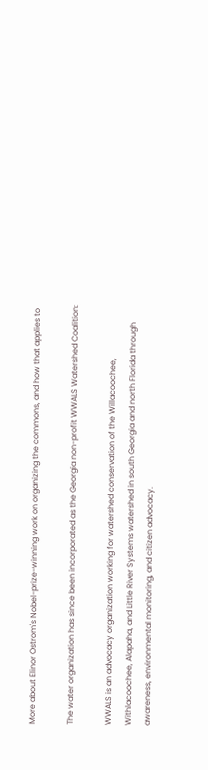More about Elinor Ostrom's Nobel-prize-winning work on organizing the commons, and how that applies to

The water organization has since been incorporated as the Georgia non-profit WWALS Watershed Coalition:

WWALS is an advocacy organization working for watershed conservation of the Willacoochee, Withlacoochee, Alapaha, and Little River Systems watershed in south Georgia and north Florida through awareness, environmental monitoring, and citizen advocacy.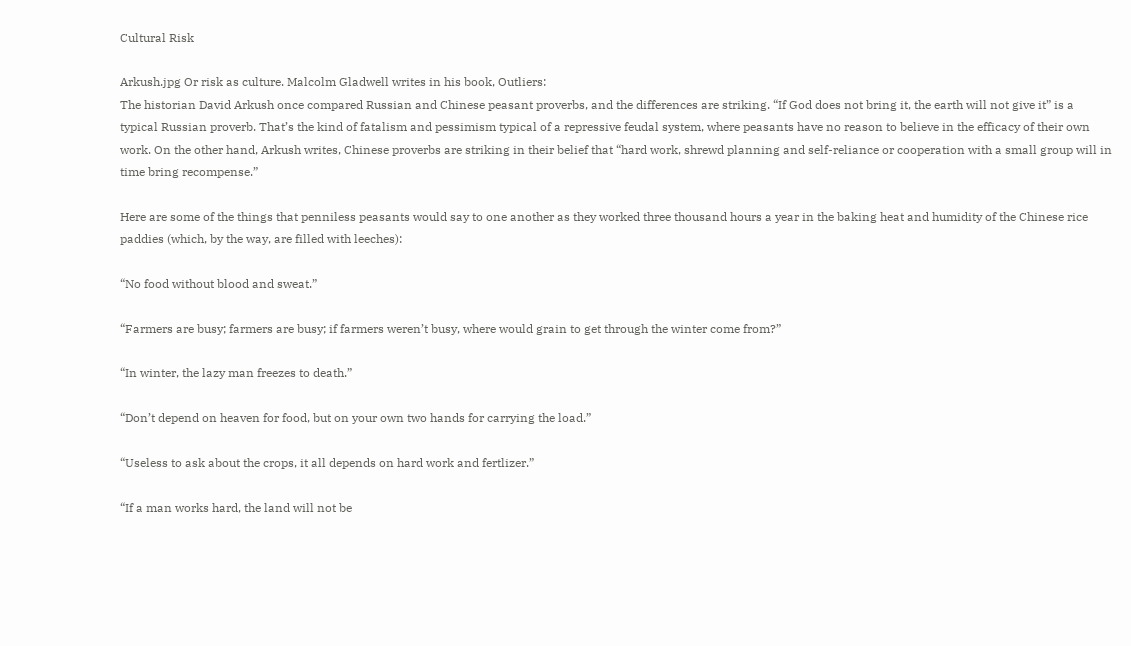Cultural Risk

Arkush.jpg Or risk as culture. Malcolm Gladwell writes in his book, Outliers:
The historian David Arkush once compared Russian and Chinese peasant proverbs, and the differences are striking. “If God does not bring it, the earth will not give it” is a typical Russian proverb. That’s the kind of fatalism and pessimism typical of a repressive feudal system, where peasants have no reason to believe in the efficacy of their own work. On the other hand, Arkush writes, Chinese proverbs are striking in their belief that “hard work, shrewd planning and self-reliance or cooperation with a small group will in time bring recompense.”

Here are some of the things that penniless peasants would say to one another as they worked three thousand hours a year in the baking heat and humidity of the Chinese rice paddies (which, by the way, are filled with leeches):

“No food without blood and sweat.”

“Farmers are busy; farmers are busy; if farmers weren’t busy, where would grain to get through the winter come from?”

“In winter, the lazy man freezes to death.”

“Don’t depend on heaven for food, but on your own two hands for carrying the load.”

“Useless to ask about the crops, it all depends on hard work and fertlizer.”

“If a man works hard, the land will not be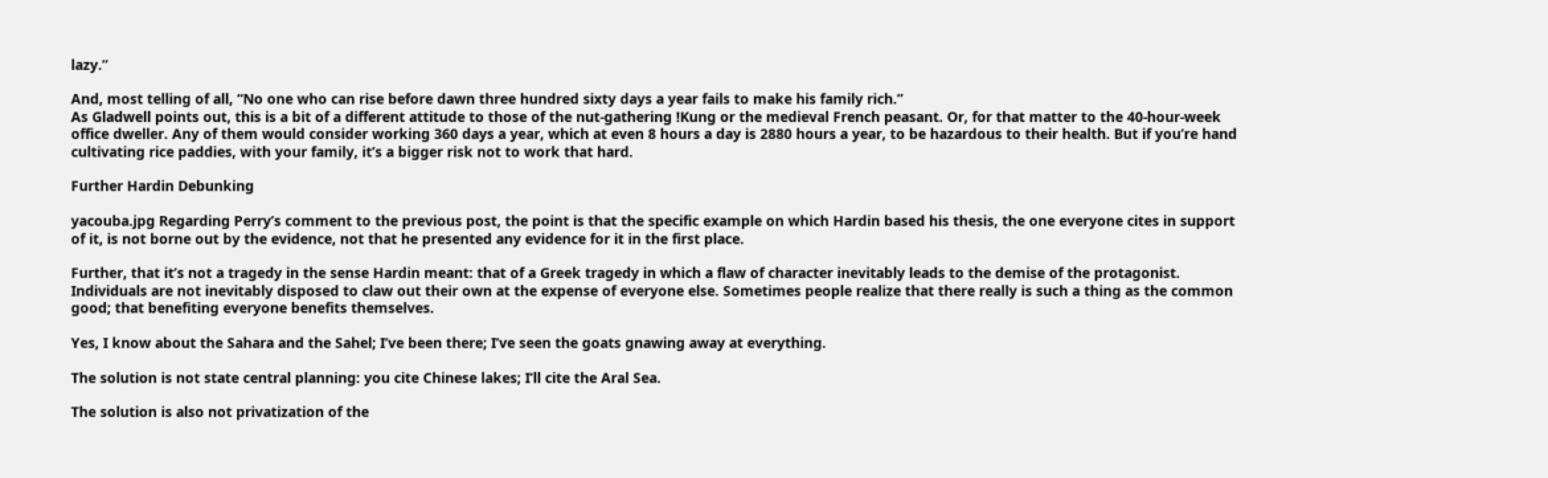lazy.”

And, most telling of all, “No one who can rise before dawn three hundred sixty days a year fails to make his family rich.”
As Gladwell points out, this is a bit of a different attitude to those of the nut-gathering !Kung or the medieval French peasant. Or, for that matter to the 40-hour-week office dweller. Any of them would consider working 360 days a year, which at even 8 hours a day is 2880 hours a year, to be hazardous to their health. But if you’re hand cultivating rice paddies, with your family, it’s a bigger risk not to work that hard.

Further Hardin Debunking

yacouba.jpg Regarding Perry’s comment to the previous post, the point is that the specific example on which Hardin based his thesis, the one everyone cites in support of it, is not borne out by the evidence, not that he presented any evidence for it in the first place.

Further, that it’s not a tragedy in the sense Hardin meant: that of a Greek tragedy in which a flaw of character inevitably leads to the demise of the protagonist. Individuals are not inevitably disposed to claw out their own at the expense of everyone else. Sometimes people realize that there really is such a thing as the common good; that benefiting everyone benefits themselves.

Yes, I know about the Sahara and the Sahel; I’ve been there; I’ve seen the goats gnawing away at everything.

The solution is not state central planning: you cite Chinese lakes; I’ll cite the Aral Sea.

The solution is also not privatization of the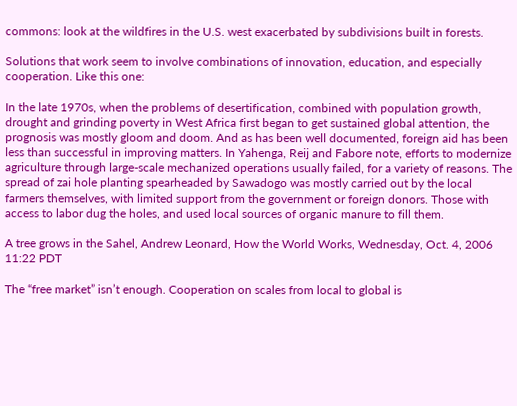commons: look at the wildfires in the U.S. west exacerbated by subdivisions built in forests.

Solutions that work seem to involve combinations of innovation, education, and especially cooperation. Like this one:

In the late 1970s, when the problems of desertification, combined with population growth, drought and grinding poverty in West Africa first began to get sustained global attention, the prognosis was mostly gloom and doom. And as has been well documented, foreign aid has been less than successful in improving matters. In Yahenga, Reij and Fabore note, efforts to modernize agriculture through large-scale mechanized operations usually failed, for a variety of reasons. The spread of zai hole planting spearheaded by Sawadogo was mostly carried out by the local farmers themselves, with limited support from the government or foreign donors. Those with access to labor dug the holes, and used local sources of organic manure to fill them.

A tree grows in the Sahel, Andrew Leonard, How the World Works, Wednesday, Oct. 4, 2006 11:22 PDT

The “free market” isn’t enough. Cooperation on scales from local to global is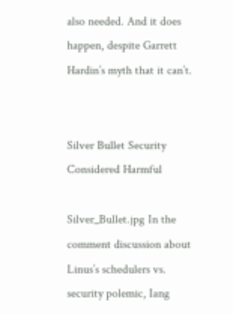also needed. And it does happen, despite Garrett Hardin’s myth that it can’t.


Silver Bullet Security Considered Harmful

Silver_Bullet.jpg In the comment discussion about Linus’s schedulers vs. security polemic, Iang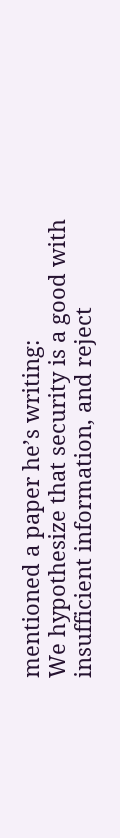mentioned a paper he’s writing:
We hypothesize that security is a good with insufficient information, and reject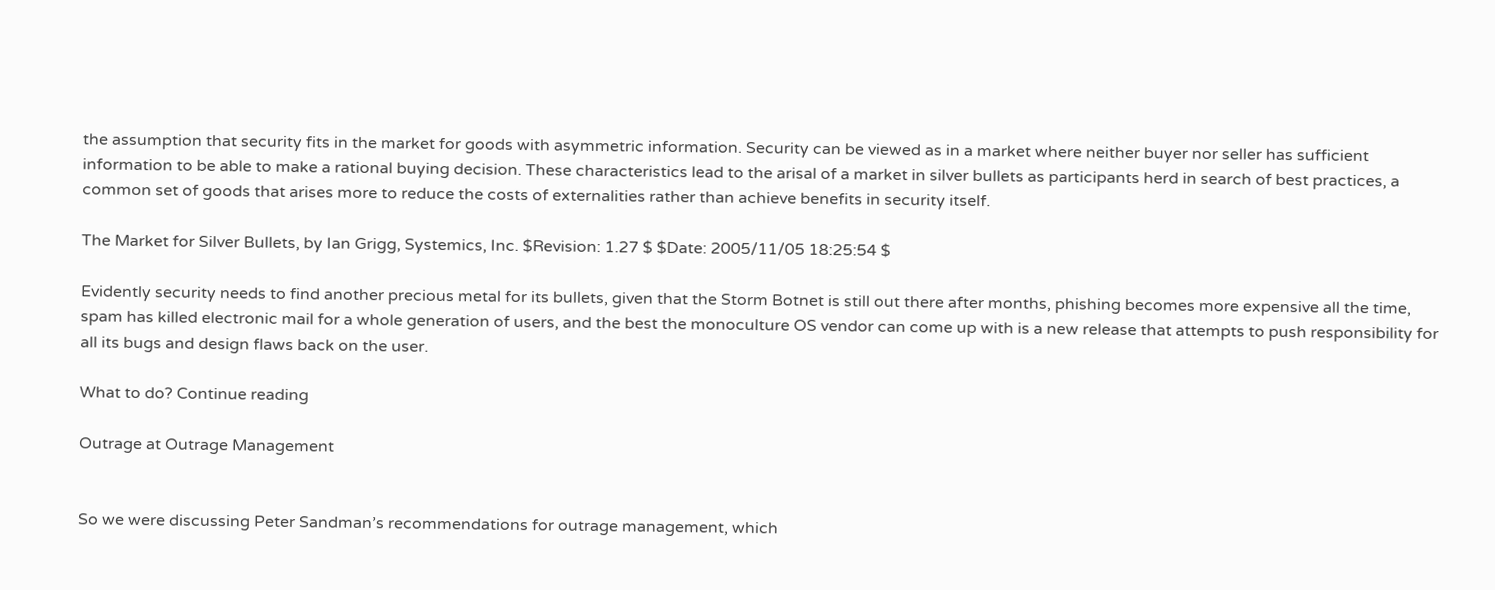the assumption that security fits in the market for goods with asymmetric information. Security can be viewed as in a market where neither buyer nor seller has sufficient information to be able to make a rational buying decision. These characteristics lead to the arisal of a market in silver bullets as participants herd in search of best practices, a common set of goods that arises more to reduce the costs of externalities rather than achieve benefits in security itself.

The Market for Silver Bullets, by Ian Grigg, Systemics, Inc. $Revision: 1.27 $ $Date: 2005/11/05 18:25:54 $

Evidently security needs to find another precious metal for its bullets, given that the Storm Botnet is still out there after months, phishing becomes more expensive all the time, spam has killed electronic mail for a whole generation of users, and the best the monoculture OS vendor can come up with is a new release that attempts to push responsibility for all its bugs and design flaws back on the user.

What to do? Continue reading

Outrage at Outrage Management


So we were discussing Peter Sandman’s recommendations for outrage management, which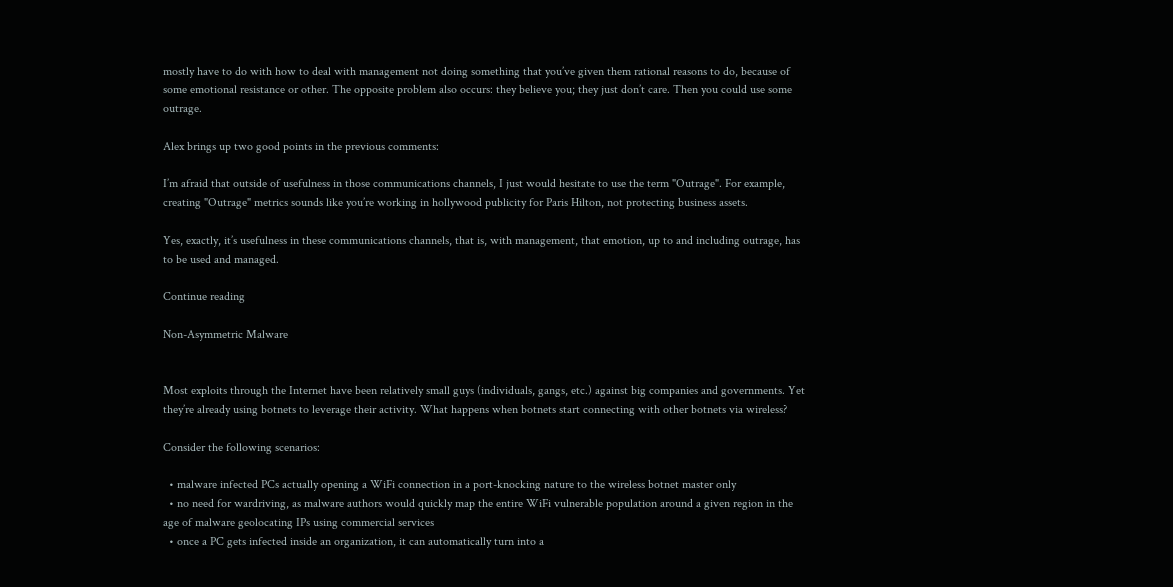mostly have to do with how to deal with management not doing something that you’ve given them rational reasons to do, because of some emotional resistance or other. The opposite problem also occurs: they believe you; they just don’t care. Then you could use some outrage.

Alex brings up two good points in the previous comments:

I’m afraid that outside of usefulness in those communications channels, I just would hesitate to use the term "Outrage". For example, creating "Outrage" metrics sounds like you’re working in hollywood publicity for Paris Hilton, not protecting business assets.

Yes, exactly, it’s usefulness in these communications channels, that is, with management, that emotion, up to and including outrage, has to be used and managed.

Continue reading

Non-Asymmetric Malware


Most exploits through the Internet have been relatively small guys (individuals, gangs, etc.) against big companies and governments. Yet they’re already using botnets to leverage their activity. What happens when botnets start connecting with other botnets via wireless?

Consider the following scenarios:

  • malware infected PCs actually opening a WiFi connection in a port-knocking nature to the wireless botnet master only
  • no need for wardriving, as malware authors would quickly map the entire WiFi vulnerable population around a given region in the age of malware geolocating IPs using commercial services
  • once a PC gets infected inside an organization, it can automatically turn into a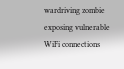wardriving zombie exposing vulnerable WiFi connections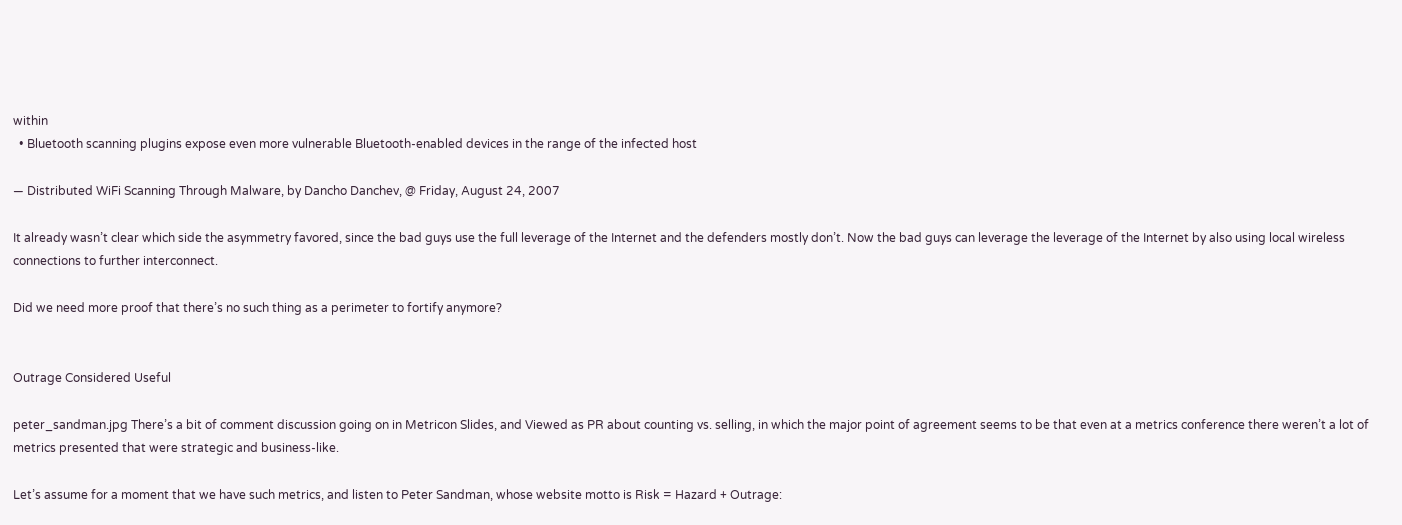within
  • Bluetooth scanning plugins expose even more vulnerable Bluetooth-enabled devices in the range of the infected host

— Distributed WiFi Scanning Through Malware, by Dancho Danchev, @ Friday, August 24, 2007

It already wasn’t clear which side the asymmetry favored, since the bad guys use the full leverage of the Internet and the defenders mostly don’t. Now the bad guys can leverage the leverage of the Internet by also using local wireless connections to further interconnect.

Did we need more proof that there’s no such thing as a perimeter to fortify anymore?


Outrage Considered Useful

peter_sandman.jpg There’s a bit of comment discussion going on in Metricon Slides, and Viewed as PR about counting vs. selling, in which the major point of agreement seems to be that even at a metrics conference there weren’t a lot of metrics presented that were strategic and business-like.

Let’s assume for a moment that we have such metrics, and listen to Peter Sandman, whose website motto is Risk = Hazard + Outrage: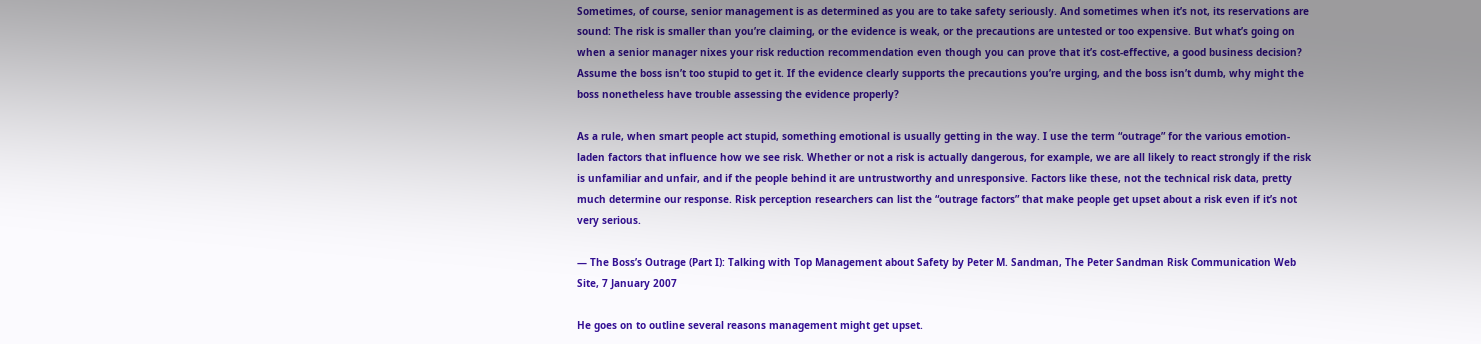Sometimes, of course, senior management is as determined as you are to take safety seriously. And sometimes when it’s not, its reservations are sound: The risk is smaller than you’re claiming, or the evidence is weak, or the precautions are untested or too expensive. But what’s going on when a senior manager nixes your risk reduction recommendation even though you can prove that it’s cost-effective, a good business decision? Assume the boss isn’t too stupid to get it. If the evidence clearly supports the precautions you’re urging, and the boss isn’t dumb, why might the boss nonetheless have trouble assessing the evidence properly?

As a rule, when smart people act stupid, something emotional is usually getting in the way. I use the term “outrage” for the various emotion-laden factors that influence how we see risk. Whether or not a risk is actually dangerous, for example, we are all likely to react strongly if the risk is unfamiliar and unfair, and if the people behind it are untrustworthy and unresponsive. Factors like these, not the technical risk data, pretty much determine our response. Risk perception researchers can list the “outrage factors” that make people get upset about a risk even if it’s not very serious.

— The Boss’s Outrage (Part I): Talking with Top Management about Safety by Peter M. Sandman, The Peter Sandman Risk Communication Web Site, 7 January 2007

He goes on to outline several reasons management might get upset.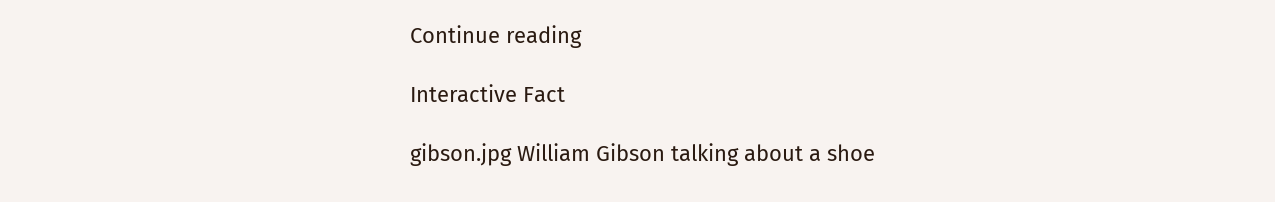Continue reading

Interactive Fact

gibson.jpg William Gibson talking about a shoe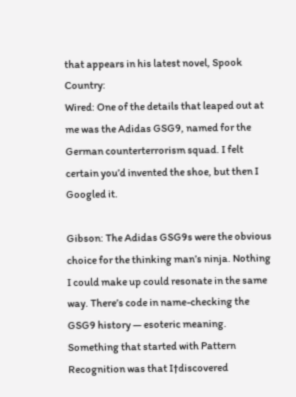that appears in his latest novel, Spook Country:
Wired: One of the details that leaped out at me was the Adidas GSG9, named for the German counterterrorism squad. I felt certain you’d invented the shoe, but then I Googled it.

Gibson: The Adidas GSG9s were the obvious choice for the thinking man’s ninja. Nothing I could make up could resonate in the same way. There’s code in name-checking the GSG9 history — esoteric meaning. Something that started with Pattern Recognition was that I†discovered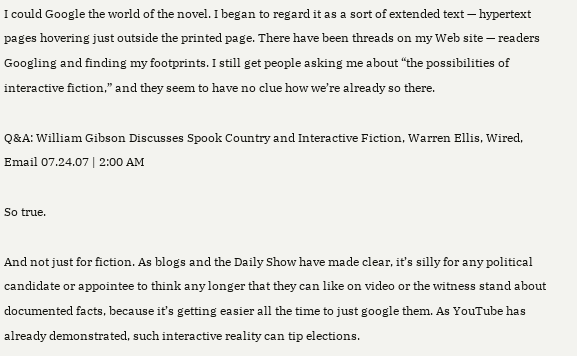I could Google the world of the novel. I began to regard it as a sort of extended text — hypertext pages hovering just outside the printed page. There have been threads on my Web site — readers Googling and finding my footprints. I still get people asking me about “the possibilities of interactive fiction,” and they seem to have no clue how we’re already so there.

Q&A: William Gibson Discusses Spook Country and Interactive Fiction, Warren Ellis, Wired, Email 07.24.07 | 2:00 AM

So true.

And not just for fiction. As blogs and the Daily Show have made clear, it’s silly for any political candidate or appointee to think any longer that they can like on video or the witness stand about documented facts, because it’s getting easier all the time to just google them. As YouTube has already demonstrated, such interactive reality can tip elections.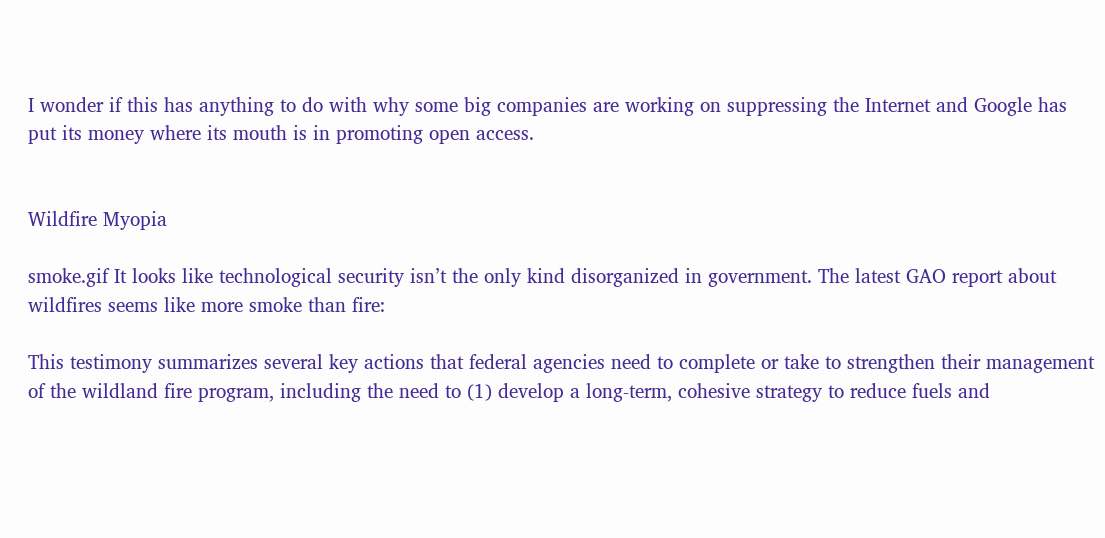I wonder if this has anything to do with why some big companies are working on suppressing the Internet and Google has put its money where its mouth is in promoting open access.


Wildfire Myopia

smoke.gif It looks like technological security isn’t the only kind disorganized in government. The latest GAO report about wildfires seems like more smoke than fire:

This testimony summarizes several key actions that federal agencies need to complete or take to strengthen their management of the wildland fire program, including the need to (1) develop a long-term, cohesive strategy to reduce fuels and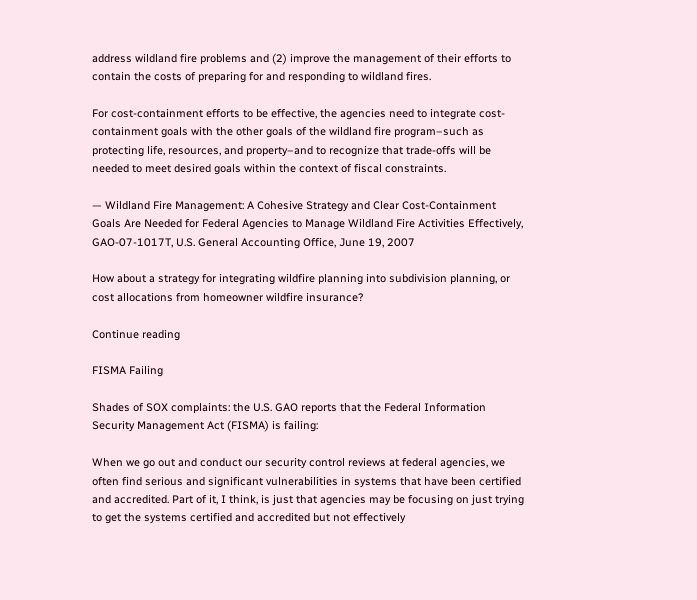address wildland fire problems and (2) improve the management of their efforts to contain the costs of preparing for and responding to wildland fires.

For cost-containment efforts to be effective, the agencies need to integrate cost-containment goals with the other goals of the wildland fire program–such as protecting life, resources, and property–and to recognize that trade-offs will be needed to meet desired goals within the context of fiscal constraints.

— Wildland Fire Management: A Cohesive Strategy and Clear Cost-Containment Goals Are Needed for Federal Agencies to Manage Wildland Fire Activities Effectively, GAO-07-1017T, U.S. General Accounting Office, June 19, 2007

How about a strategy for integrating wildfire planning into subdivision planning, or cost allocations from homeowner wildfire insurance?

Continue reading

FISMA Failing

Shades of SOX complaints: the U.S. GAO reports that the Federal Information Security Management Act (FISMA) is failing:

When we go out and conduct our security control reviews at federal agencies, we often find serious and significant vulnerabilities in systems that have been certified and accredited. Part of it, I think, is just that agencies may be focusing on just trying to get the systems certified and accredited but not effectively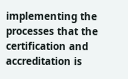implementing the processes that the certification and accreditation is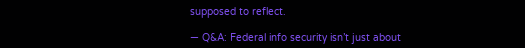supposed to reflect.

— Q&A: Federal info security isn’t just about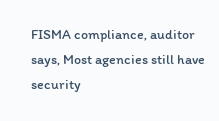FISMA compliance, auditor says, Most agencies still have security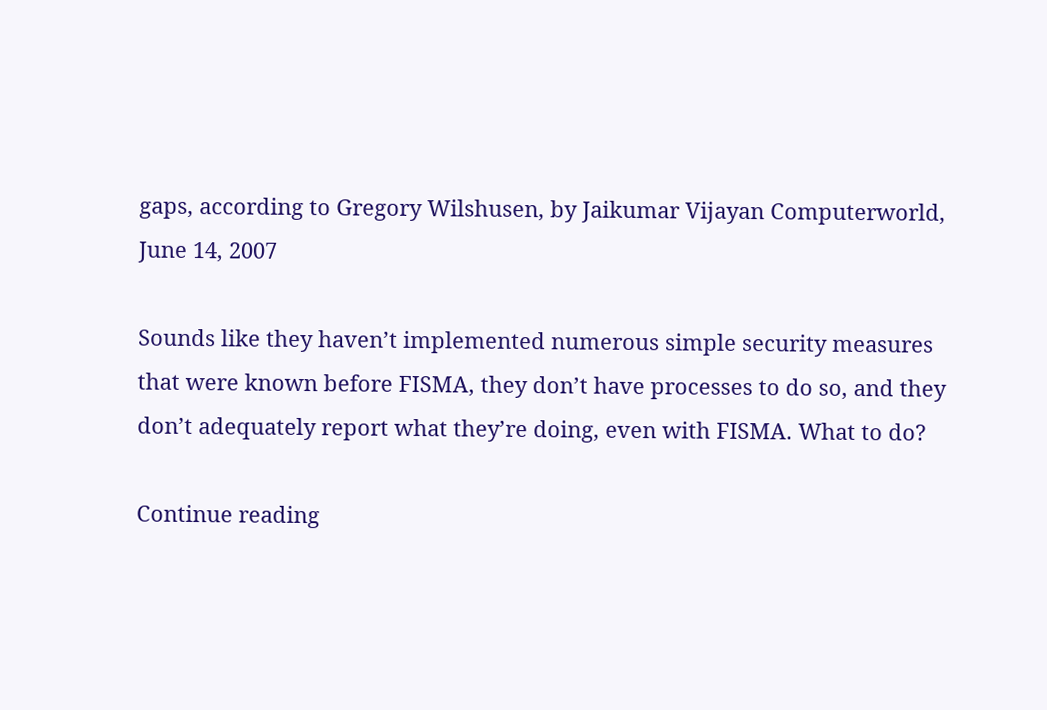gaps, according to Gregory Wilshusen, by Jaikumar Vijayan Computerworld, June 14, 2007

Sounds like they haven’t implemented numerous simple security measures that were known before FISMA, they don’t have processes to do so, and they don’t adequately report what they’re doing, even with FISMA. What to do?

Continue reading